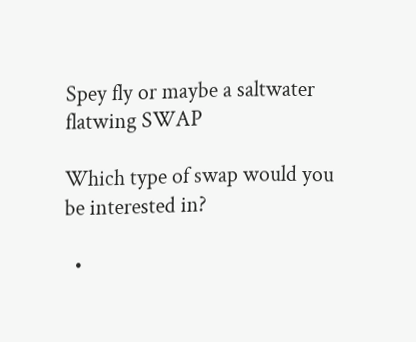Spey fly or maybe a saltwater flatwing SWAP

Which type of swap would you be interested in?

  •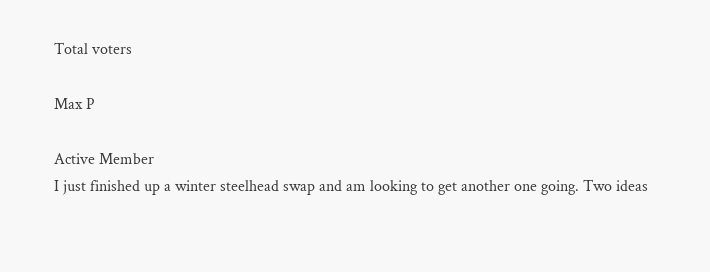Total voters

Max P

Active Member
I just finished up a winter steelhead swap and am looking to get another one going. Two ideas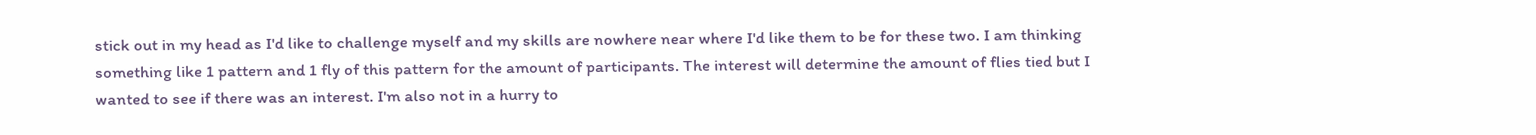stick out in my head as I'd like to challenge myself and my skills are nowhere near where I'd like them to be for these two. I am thinking something like 1 pattern and 1 fly of this pattern for the amount of participants. The interest will determine the amount of flies tied but I wanted to see if there was an interest. I'm also not in a hurry to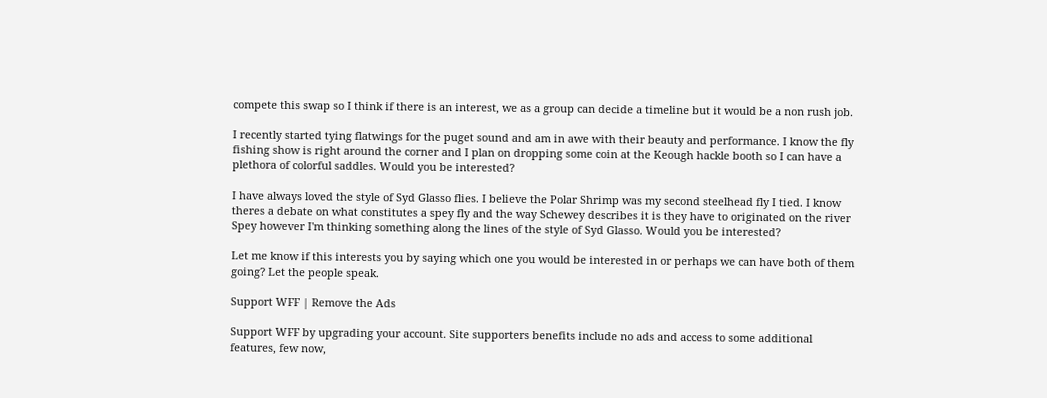compete this swap so I think if there is an interest, we as a group can decide a timeline but it would be a non rush job.

I recently started tying flatwings for the puget sound and am in awe with their beauty and performance. I know the fly fishing show is right around the corner and I plan on dropping some coin at the Keough hackle booth so I can have a plethora of colorful saddles. Would you be interested?

I have always loved the style of Syd Glasso flies. I believe the Polar Shrimp was my second steelhead fly I tied. I know theres a debate on what constitutes a spey fly and the way Schewey describes it is they have to originated on the river Spey however I'm thinking something along the lines of the style of Syd Glasso. Would you be interested?

Let me know if this interests you by saying which one you would be interested in or perhaps we can have both of them going? Let the people speak.

Support WFF | Remove the Ads

Support WFF by upgrading your account. Site supporters benefits include no ads and access to some additional features, few now,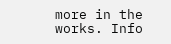more in the works. Info